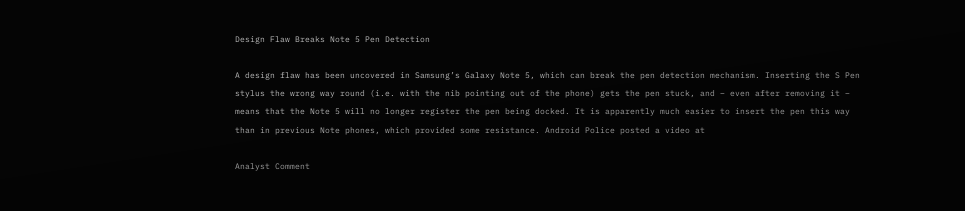Design Flaw Breaks Note 5 Pen Detection

A design flaw has been uncovered in Samsung’s Galaxy Note 5, which can break the pen detection mechanism. Inserting the S Pen stylus the wrong way round (i.e. with the nib pointing out of the phone) gets the pen stuck, and – even after removing it – means that the Note 5 will no longer register the pen being docked. It is apparently much easier to insert the pen this way than in previous Note phones, which provided some resistance. Android Police posted a video at

Analyst Comment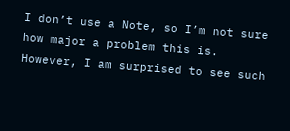I don’t use a Note, so I’m not sure how major a problem this is. However, I am surprised to see such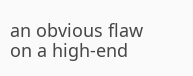an obvious flaw on a high-end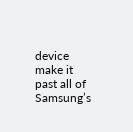device make it past all of Samsung’s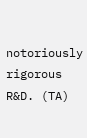notoriously rigorous R&D. (TA)